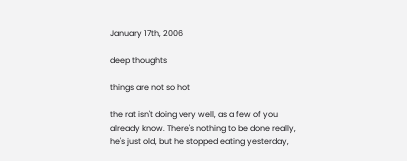January 17th, 2006

deep thoughts

things are not so hot

the rat isn't doing very well, as a few of you already know. There's nothing to be done really, he's just old, but he stopped eating yesterday,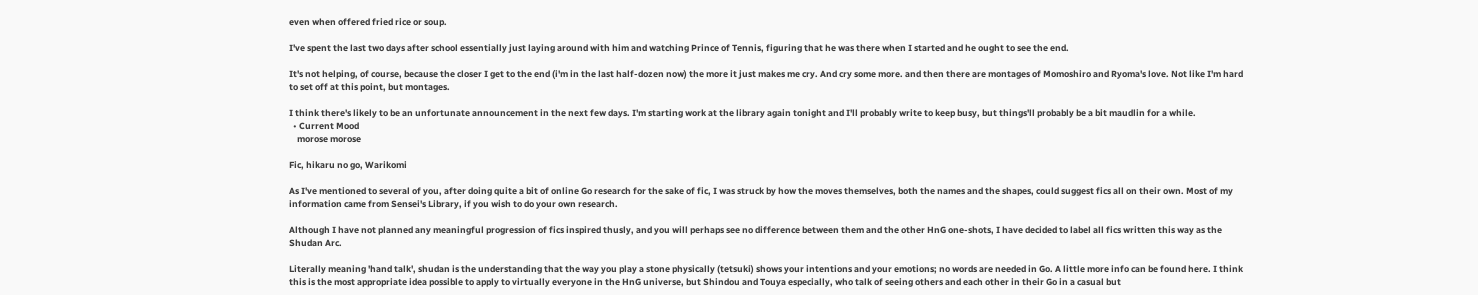even when offered fried rice or soup.

I've spent the last two days after school essentially just laying around with him and watching Prince of Tennis, figuring that he was there when I started and he ought to see the end.

It's not helping, of course, because the closer I get to the end (i'm in the last half-dozen now) the more it just makes me cry. And cry some more. and then there are montages of Momoshiro and Ryoma's love. Not like I'm hard to set off at this point, but montages.

I think there's likely to be an unfortunate announcement in the next few days. I'm starting work at the library again tonight and I'll probably write to keep busy, but things'll probably be a bit maudlin for a while.
  • Current Mood
    morose morose

Fic, hikaru no go, Warikomi

As I've mentioned to several of you, after doing quite a bit of online Go research for the sake of fic, I was struck by how the moves themselves, both the names and the shapes, could suggest fics all on their own. Most of my information came from Sensei's Library, if you wish to do your own research.

Although I have not planned any meaningful progression of fics inspired thusly, and you will perhaps see no difference between them and the other HnG one-shots, I have decided to label all fics written this way as the Shudan Arc.

Literally meaning 'hand talk', shudan is the understanding that the way you play a stone physically (tetsuki) shows your intentions and your emotions; no words are needed in Go. A little more info can be found here. I think this is the most appropriate idea possible to apply to virtually everyone in the HnG universe, but Shindou and Touya especially, who talk of seeing others and each other in their Go in a casual but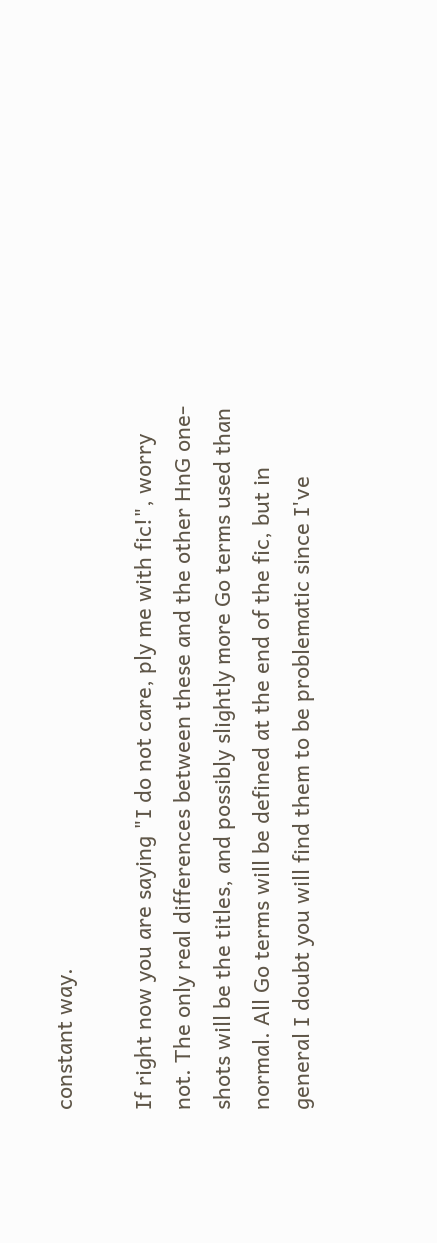constant way.

If right now you are saying "I do not care, ply me with fic!", worry not. The only real differences between these and the other HnG one-shots will be the titles, and possibly slightly more Go terms used than normal. All Go terms will be defined at the end of the fic, but in general I doubt you will find them to be problematic since I've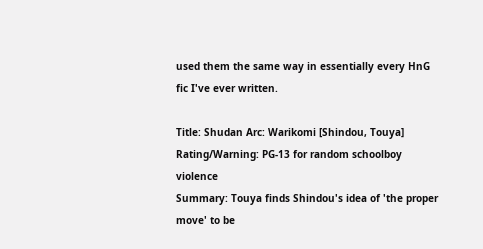used them the same way in essentially every HnG fic I've ever written.

Title: Shudan Arc: Warikomi [Shindou, Touya]
Rating/Warning: PG-13 for random schoolboy violence
Summary: Touya finds Shindou's idea of 'the proper move' to be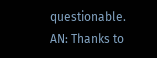questionable.
AN: Thanks to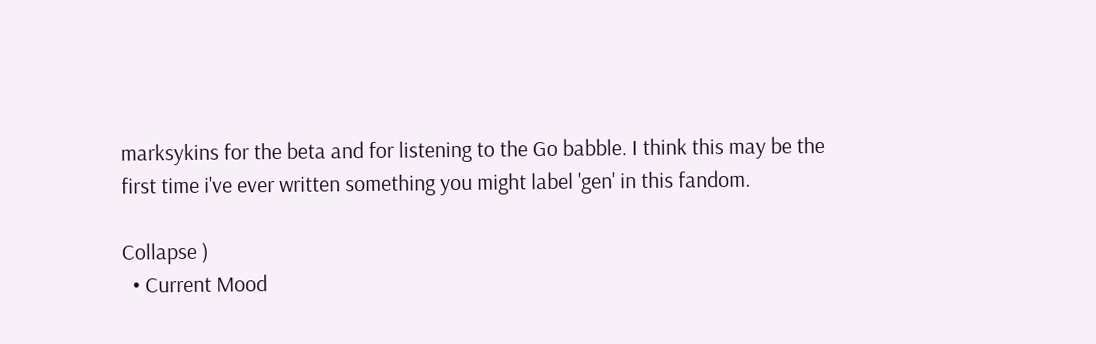marksykins for the beta and for listening to the Go babble. I think this may be the first time i've ever written something you might label 'gen' in this fandom.

Collapse )
  • Current Mood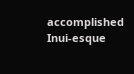accomplished Inui-esque